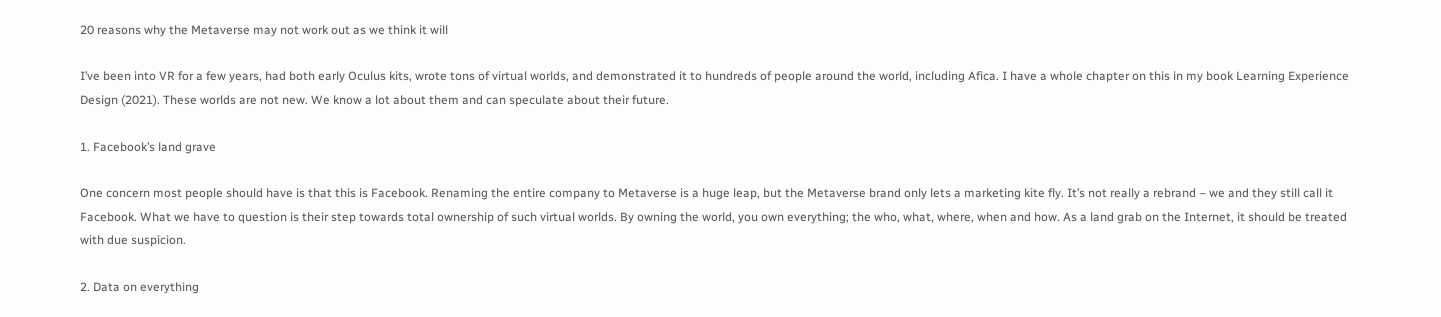20 reasons why the Metaverse may not work out as we think it will

I’ve been into VR for a few years, had both early Oculus kits, wrote tons of virtual worlds, and demonstrated it to hundreds of people around the world, including Afica. I have a whole chapter on this in my book Learning Experience Design (2021). These worlds are not new. We know a lot about them and can speculate about their future.

1. Facebook’s land grave

One concern most people should have is that this is Facebook. Renaming the entire company to Metaverse is a huge leap, but the Metaverse brand only lets a marketing kite fly. It’s not really a rebrand – we and they still call it Facebook. What we have to question is their step towards total ownership of such virtual worlds. By owning the world, you own everything; the who, what, where, when and how. As a land grab on the Internet, it should be treated with due suspicion.

2. Data on everything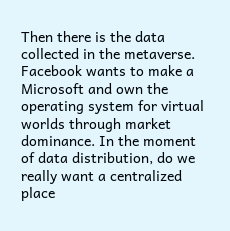Then there is the data collected in the metaverse. Facebook wants to make a Microsoft and own the operating system for virtual worlds through market dominance. In the moment of data distribution, do we really want a centralized place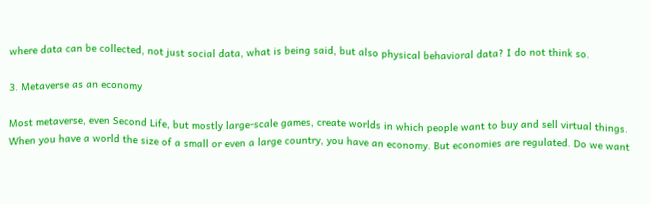where data can be collected, not just social data, what is being said, but also physical behavioral data? I do not think so.

3. Metaverse as an economy

Most metaverse, even Second Life, but mostly large-scale games, create worlds in which people want to buy and sell virtual things. When you have a world the size of a small or even a large country, you have an economy. But economies are regulated. Do we want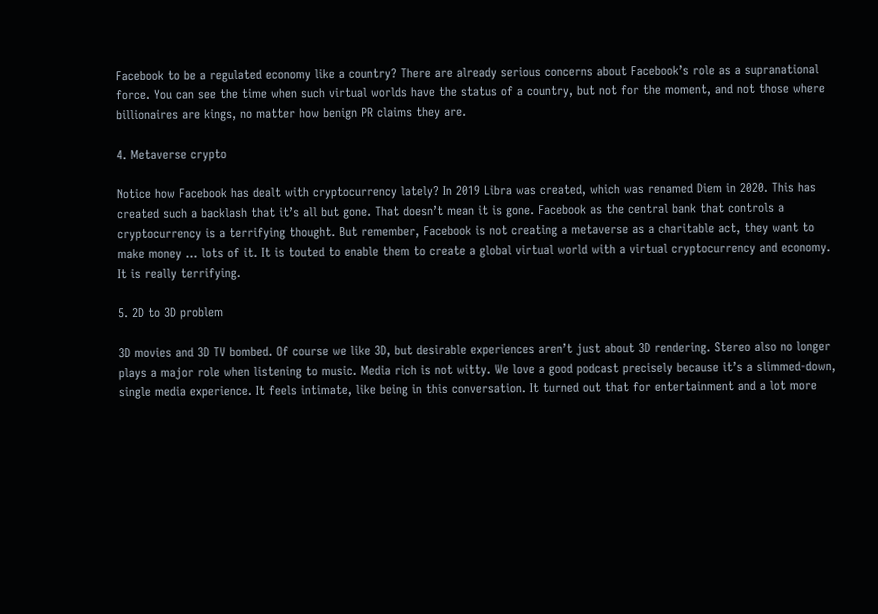Facebook to be a regulated economy like a country? There are already serious concerns about Facebook’s role as a supranational force. You can see the time when such virtual worlds have the status of a country, but not for the moment, and not those where billionaires are kings, no matter how benign PR claims they are.

4. Metaverse crypto

Notice how Facebook has dealt with cryptocurrency lately? In 2019 Libra was created, which was renamed Diem in 2020. This has created such a backlash that it’s all but gone. That doesn’t mean it is gone. Facebook as the central bank that controls a cryptocurrency is a terrifying thought. But remember, Facebook is not creating a metaverse as a charitable act, they want to make money … lots of it. It is touted to enable them to create a global virtual world with a virtual cryptocurrency and economy. It is really terrifying.

5. 2D to 3D problem

3D movies and 3D TV bombed. Of course we like 3D, but desirable experiences aren’t just about 3D rendering. Stereo also no longer plays a major role when listening to music. Media rich is not witty. We love a good podcast precisely because it’s a slimmed-down, single media experience. It feels intimate, like being in this conversation. It turned out that for entertainment and a lot more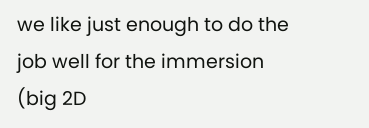we like just enough to do the job well for the immersion (big 2D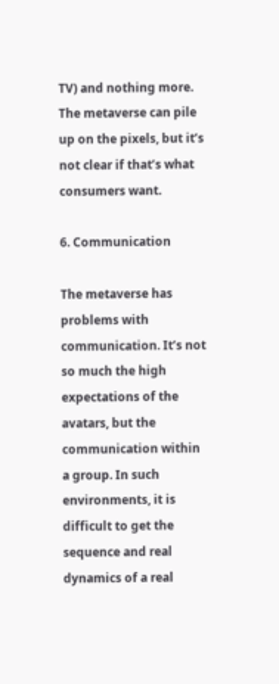TV) and nothing more. The metaverse can pile up on the pixels, but it’s not clear if that’s what consumers want.

6. Communication

The metaverse has problems with communication. It’s not so much the high expectations of the avatars, but the communication within a group. In such environments, it is difficult to get the sequence and real dynamics of a real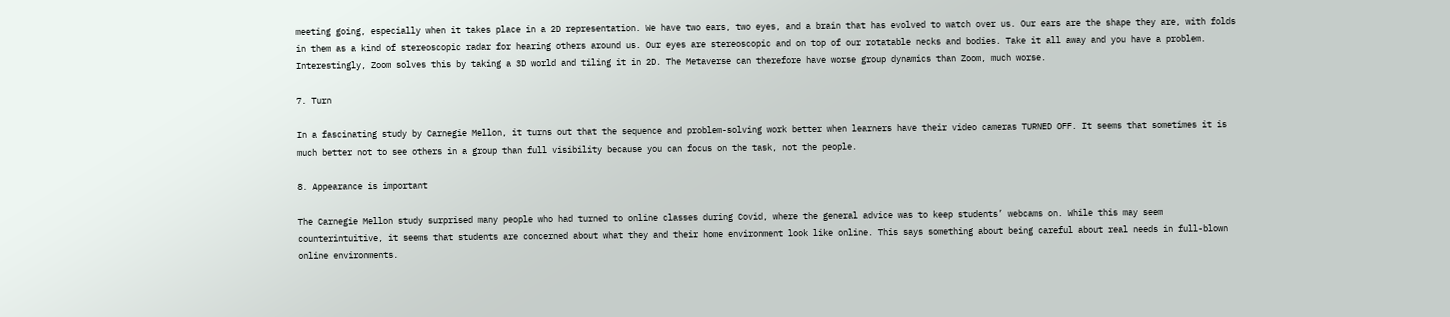meeting going, especially when it takes place in a 2D representation. We have two ears, two eyes, and a brain that has evolved to watch over us. Our ears are the shape they are, with folds in them as a kind of stereoscopic radar for hearing others around us. Our eyes are stereoscopic and on top of our rotatable necks and bodies. Take it all away and you have a problem. Interestingly, Zoom solves this by taking a 3D world and tiling it in 2D. The Metaverse can therefore have worse group dynamics than Zoom, much worse.

7. Turn

In a fascinating study by Carnegie Mellon, it turns out that the sequence and problem-solving work better when learners have their video cameras TURNED OFF. It seems that sometimes it is much better not to see others in a group than full visibility because you can focus on the task, not the people.

8. Appearance is important

The Carnegie Mellon study surprised many people who had turned to online classes during Covid, where the general advice was to keep students’ webcams on. While this may seem counterintuitive, it seems that students are concerned about what they and their home environment look like online. This says something about being careful about real needs in full-blown online environments.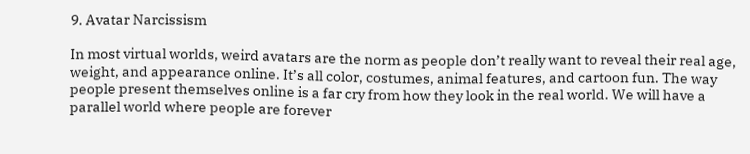9. Avatar Narcissism

In most virtual worlds, weird avatars are the norm as people don’t really want to reveal their real age, weight, and appearance online. It’s all color, costumes, animal features, and cartoon fun. The way people present themselves online is a far cry from how they look in the real world. We will have a parallel world where people are forever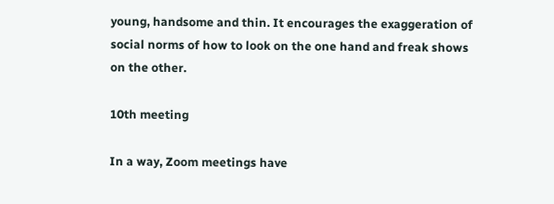young, handsome and thin. It encourages the exaggeration of social norms of how to look on the one hand and freak shows on the other.

10th meeting

In a way, Zoom meetings have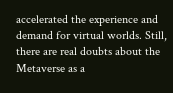accelerated the experience and demand for virtual worlds. Still, there are real doubts about the Metaverse as a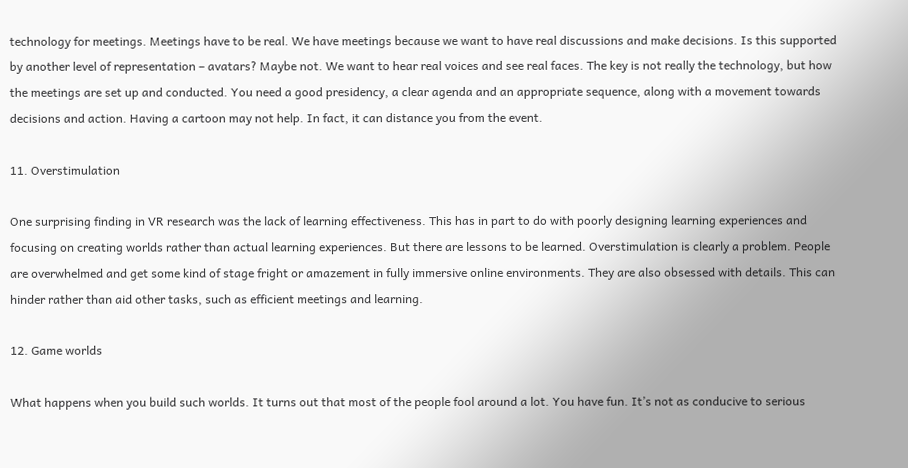technology for meetings. Meetings have to be real. We have meetings because we want to have real discussions and make decisions. Is this supported by another level of representation – avatars? Maybe not. We want to hear real voices and see real faces. The key is not really the technology, but how the meetings are set up and conducted. You need a good presidency, a clear agenda and an appropriate sequence, along with a movement towards decisions and action. Having a cartoon may not help. In fact, it can distance you from the event.

11. Overstimulation

One surprising finding in VR research was the lack of learning effectiveness. This has in part to do with poorly designing learning experiences and focusing on creating worlds rather than actual learning experiences. But there are lessons to be learned. Overstimulation is clearly a problem. People are overwhelmed and get some kind of stage fright or amazement in fully immersive online environments. They are also obsessed with details. This can hinder rather than aid other tasks, such as efficient meetings and learning.

12. Game worlds

What happens when you build such worlds. It turns out that most of the people fool around a lot. You have fun. It’s not as conducive to serious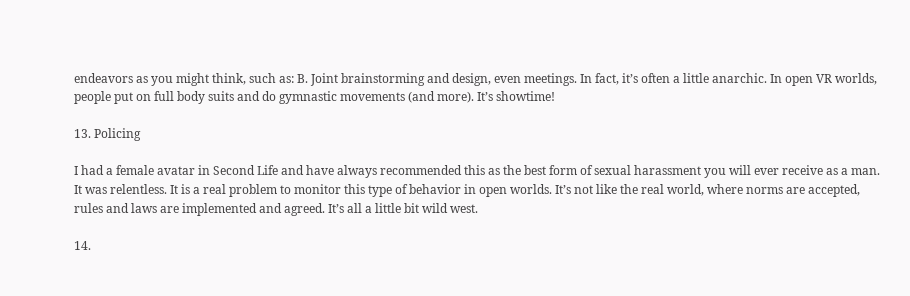endeavors as you might think, such as: B. Joint brainstorming and design, even meetings. In fact, it’s often a little anarchic. In open VR worlds, people put on full body suits and do gymnastic movements (and more). It’s showtime!

13. Policing

I had a female avatar in Second Life and have always recommended this as the best form of sexual harassment you will ever receive as a man. It was relentless. It is a real problem to monitor this type of behavior in open worlds. It’s not like the real world, where norms are accepted, rules and laws are implemented and agreed. It’s all a little bit wild west.

14.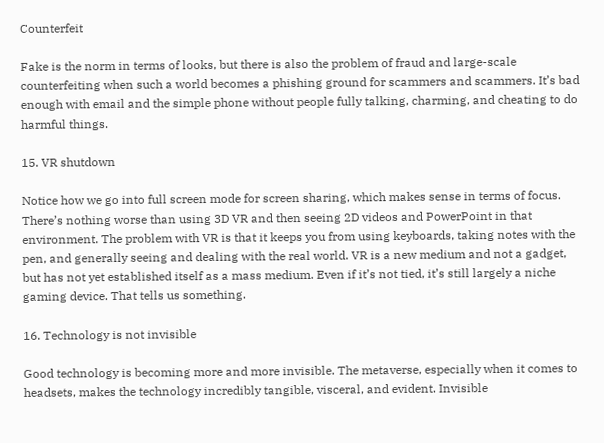Counterfeit

Fake is the norm in terms of looks, but there is also the problem of fraud and large-scale counterfeiting when such a world becomes a phishing ground for scammers and scammers. It’s bad enough with email and the simple phone without people fully talking, charming, and cheating to do harmful things.

15. VR shutdown

Notice how we go into full screen mode for screen sharing, which makes sense in terms of focus. There’s nothing worse than using 3D VR and then seeing 2D videos and PowerPoint in that environment. The problem with VR is that it keeps you from using keyboards, taking notes with the pen, and generally seeing and dealing with the real world. VR is a new medium and not a gadget, but has not yet established itself as a mass medium. Even if it’s not tied, it’s still largely a niche gaming device. That tells us something.

16. Technology is not invisible

Good technology is becoming more and more invisible. The metaverse, especially when it comes to headsets, makes the technology incredibly tangible, visceral, and evident. Invisible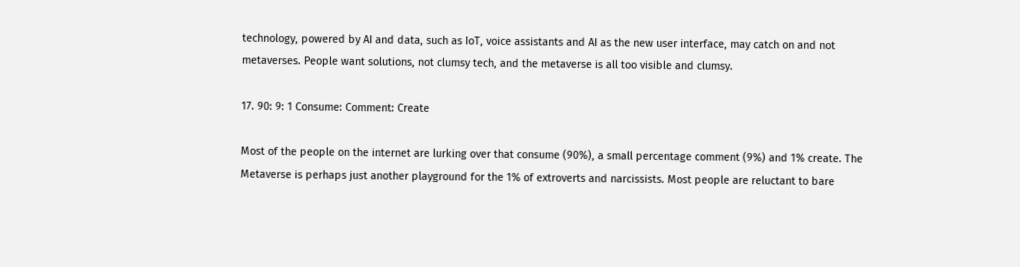technology, powered by AI and data, such as IoT, voice assistants and AI as the new user interface, may catch on and not metaverses. People want solutions, not clumsy tech, and the metaverse is all too visible and clumsy.

17. 90: 9: 1 Consume: Comment: Create

Most of the people on the internet are lurking over that consume (90%), a small percentage comment (9%) and 1% create. The Metaverse is perhaps just another playground for the 1% of extroverts and narcissists. Most people are reluctant to bare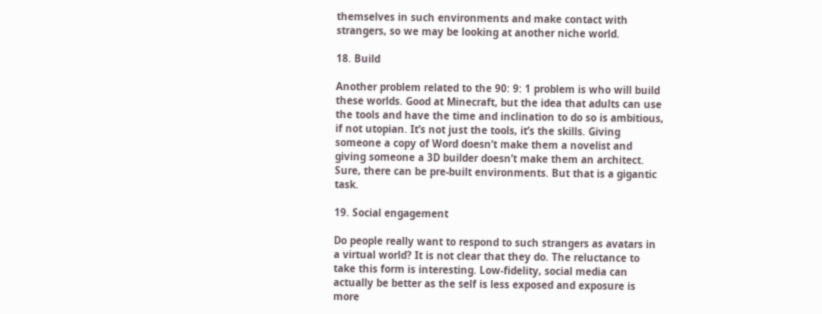themselves in such environments and make contact with strangers, so we may be looking at another niche world.

18. Build

Another problem related to the 90: 9: 1 problem is who will build these worlds. Good at Minecraft, but the idea that adults can use the tools and have the time and inclination to do so is ambitious, if not utopian. It’s not just the tools, it’s the skills. Giving someone a copy of Word doesn’t make them a novelist and giving someone a 3D builder doesn’t make them an architect. Sure, there can be pre-built environments. But that is a gigantic task.

19. Social engagement

Do people really want to respond to such strangers as avatars in a virtual world? It is not clear that they do. The reluctance to take this form is interesting. Low-fidelity, social media can actually be better as the self is less exposed and exposure is more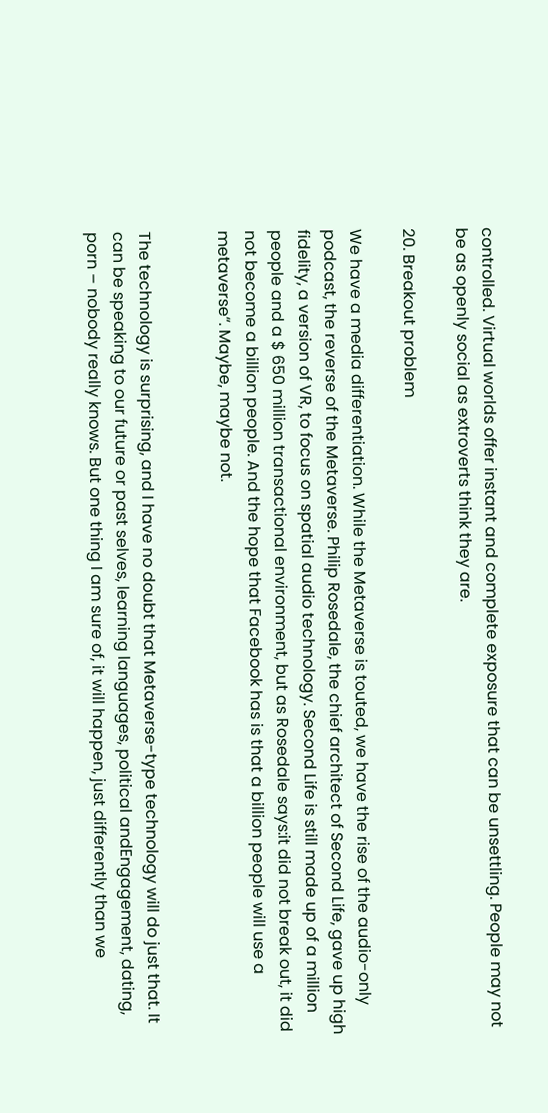controlled. Virtual worlds offer instant and complete exposure that can be unsettling. People may not be as openly social as extroverts think they are.

20. Breakout problem

We have a media differentiation. While the Metaverse is touted, we have the rise of the audio-only podcast, the reverse of the Metaverse. Philip Rosedale, the chief architect of Second Life, gave up high fidelity, a version of VR, to focus on spatial audio technology. Second Life is still made up of a million people and a $ 650 million transactional environment, but as Rosedale says:it did not break out, it did not become a billion people. And the hope that Facebook has is that a billion people will use a metaverse“. Maybe, maybe not.


The technology is surprising, and I have no doubt that Metaverse-type technology will do just that. It can be speaking to our future or past selves, learning languages, political andEngagement, dating, porn – nobody really knows. But one thing I am sure of, it will happen, just differently than we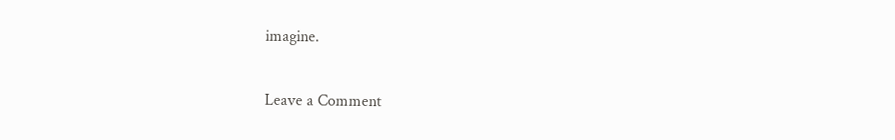imagine.

Leave a Comment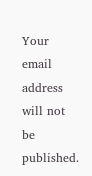Your email address will not be published.